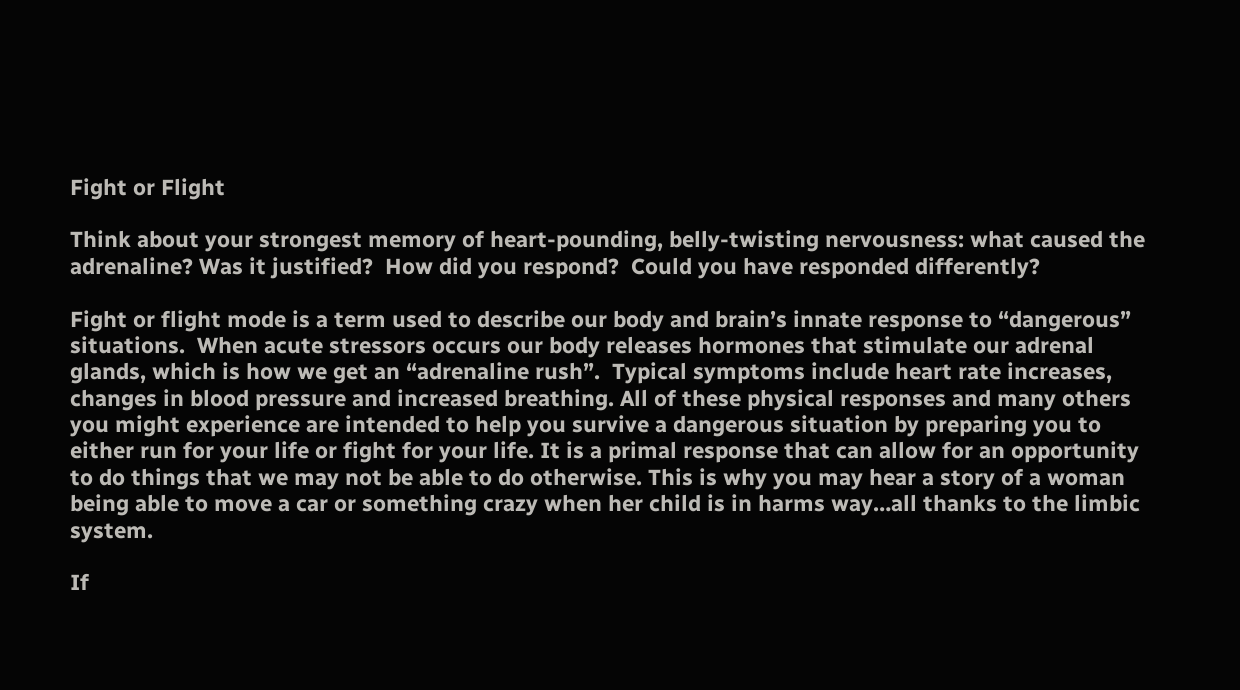Fight or Flight

Think about your strongest memory of heart-pounding, belly-twisting nervousness: what caused the adrenaline? Was it justified?  How did you respond?  Could you have responded differently?

Fight or flight mode is a term used to describe our body and brain’s innate response to “dangerous” situations.  When acute stressors occurs our body releases hormones that stimulate our adrenal glands, which is how we get an “adrenaline rush”.  Typical symptoms include heart rate increases, changes in blood pressure and increased breathing. All of these physical responses and many others you might experience are intended to help you survive a dangerous situation by preparing you to either run for your life or fight for your life. It is a primal response that can allow for an opportunity to do things that we may not be able to do otherwise. This is why you may hear a story of a woman being able to move a car or something crazy when her child is in harms way…all thanks to the limbic system.

If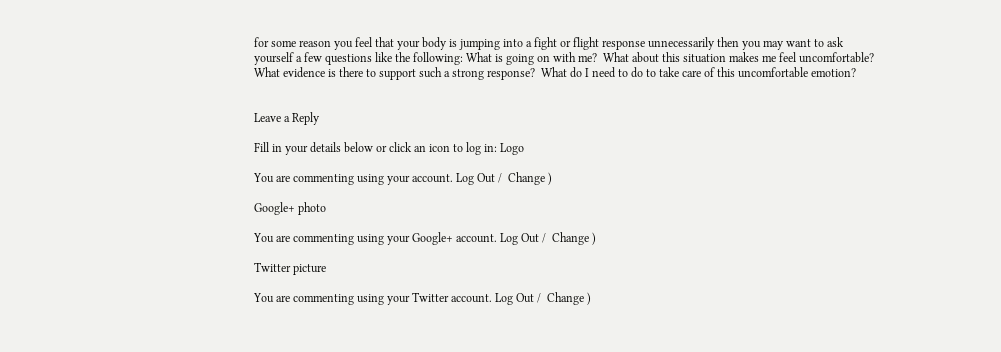for some reason you feel that your body is jumping into a fight or flight response unnecessarily then you may want to ask yourself a few questions like the following: What is going on with me?  What about this situation makes me feel uncomfortable?  What evidence is there to support such a strong response?  What do I need to do to take care of this uncomfortable emotion?


Leave a Reply

Fill in your details below or click an icon to log in: Logo

You are commenting using your account. Log Out /  Change )

Google+ photo

You are commenting using your Google+ account. Log Out /  Change )

Twitter picture

You are commenting using your Twitter account. Log Out /  Change )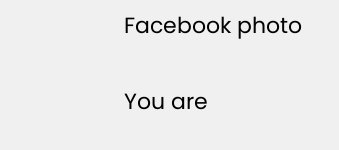Facebook photo

You are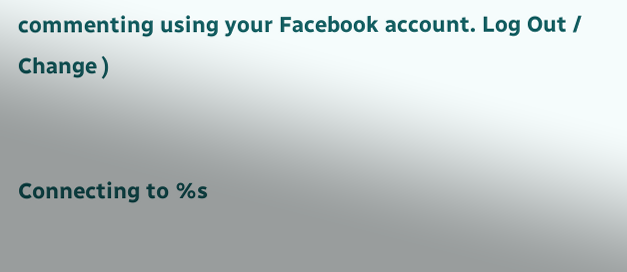commenting using your Facebook account. Log Out /  Change )


Connecting to %s